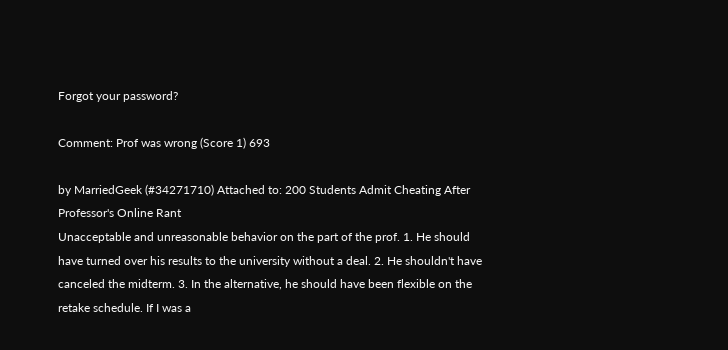Forgot your password?

Comment: Prof was wrong (Score 1) 693

by MarriedGeek (#34271710) Attached to: 200 Students Admit Cheating After Professor's Online Rant
Unacceptable and unreasonable behavior on the part of the prof. 1. He should have turned over his results to the university without a deal. 2. He shouldn't have canceled the midterm. 3. In the alternative, he should have been flexible on the retake schedule. If I was a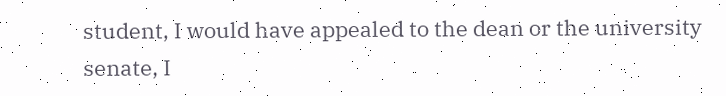student, I would have appealed to the dean or the university senate, I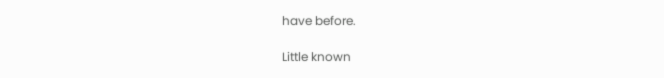have before.

Little known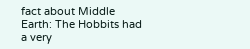fact about Middle Earth: The Hobbits had a very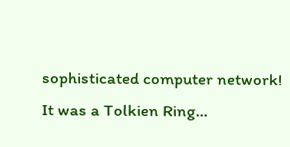sophisticated computer network! It was a Tolkien Ring...